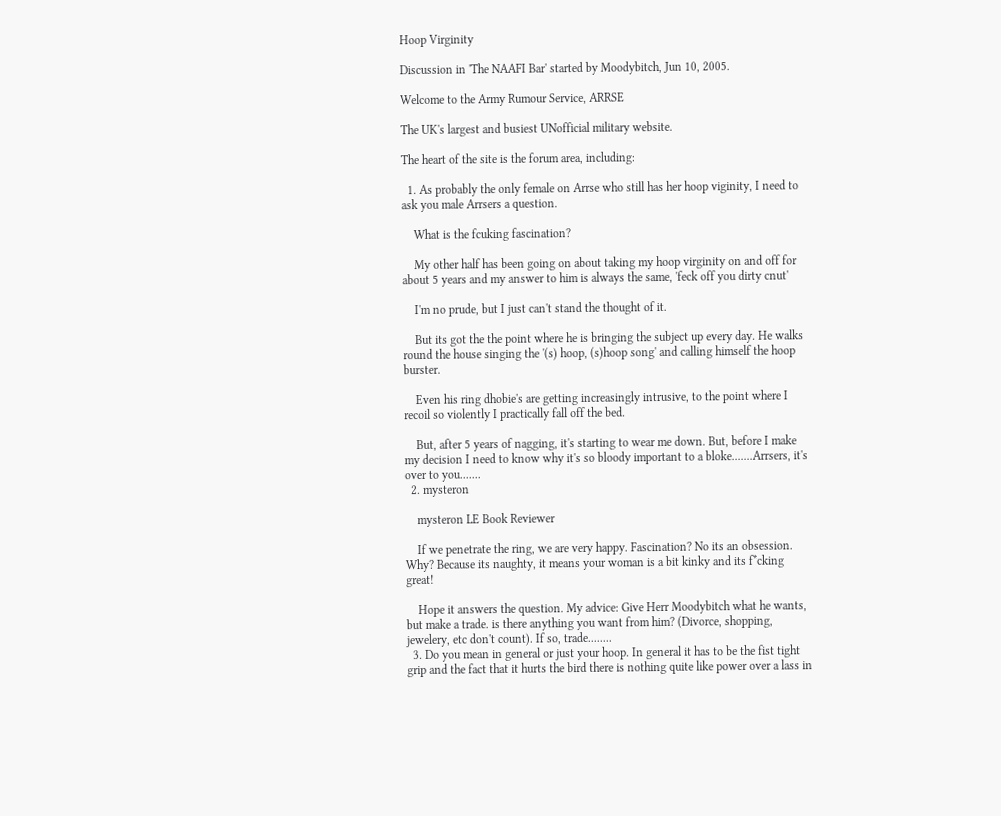Hoop Virginity

Discussion in 'The NAAFI Bar' started by Moodybitch, Jun 10, 2005.

Welcome to the Army Rumour Service, ARRSE

The UK's largest and busiest UNofficial military website.

The heart of the site is the forum area, including:

  1. As probably the only female on Arrse who still has her hoop viginity, I need to ask you male Arrsers a question.

    What is the fcuking fascination?

    My other half has been going on about taking my hoop virginity on and off for about 5 years and my answer to him is always the same, 'feck off you dirty cnut'

    I'm no prude, but I just can't stand the thought of it.

    But its got the the point where he is bringing the subject up every day. He walks round the house singing the '(s) hoop, (s)hoop song' and calling himself the hoop burster.

    Even his ring dhobie's are getting increasingly intrusive, to the point where I recoil so violently I practically fall off the bed.

    But, after 5 years of nagging, it's starting to wear me down. But, before I make my decision I need to know why it's so bloody important to a bloke.......Arrsers, it's over to you.......
  2. mysteron

    mysteron LE Book Reviewer

    If we penetrate the ring, we are very happy. Fascination? No its an obsession. Why? Because its naughty, it means your woman is a bit kinky and its f*cking great!

    Hope it answers the question. My advice: Give Herr Moodybitch what he wants, but make a trade. is there anything you want from him? (Divorce, shopping, jewelery, etc don't count). If so, trade........
  3. Do you mean in general or just your hoop. In general it has to be the fist tight grip and the fact that it hurts the bird there is nothing quite like power over a lass in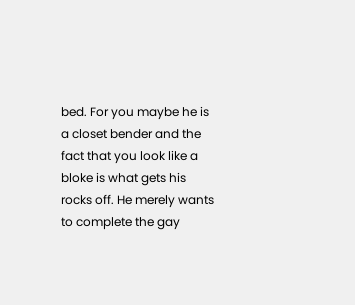bed. For you maybe he is a closet bender and the fact that you look like a bloke is what gets his rocks off. He merely wants to complete the gay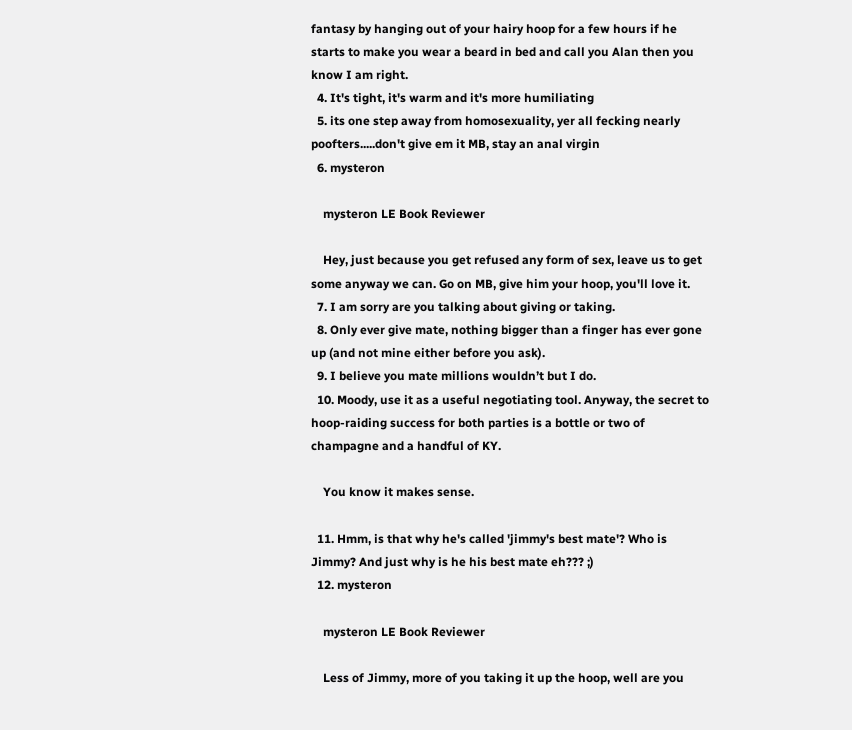fantasy by hanging out of your hairy hoop for a few hours if he starts to make you wear a beard in bed and call you Alan then you know I am right.
  4. It's tight, it's warm and it's more humiliating
  5. its one step away from homosexuality, yer all fecking nearly poofters.....don't give em it MB, stay an anal virgin
  6. mysteron

    mysteron LE Book Reviewer

    Hey, just because you get refused any form of sex, leave us to get some anyway we can. Go on MB, give him your hoop, you'll love it.
  7. I am sorry are you talking about giving or taking.
  8. Only ever give mate, nothing bigger than a finger has ever gone up (and not mine either before you ask).
  9. I believe you mate millions wouldn’t but I do.
  10. Moody, use it as a useful negotiating tool. Anyway, the secret to hoop-raiding success for both parties is a bottle or two of champagne and a handful of KY.

    You know it makes sense.

  11. Hmm, is that why he's called 'jimmy's best mate'? Who is Jimmy? And just why is he his best mate eh??? ;)
  12. mysteron

    mysteron LE Book Reviewer

    Less of Jimmy, more of you taking it up the hoop, well are you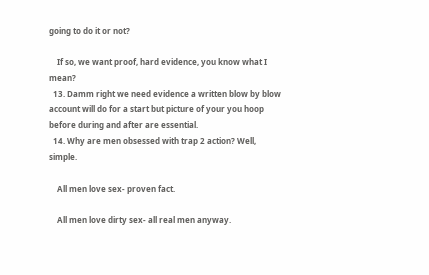going to do it or not?

    If so, we want proof, hard evidence, you know what I mean?
  13. Damm right we need evidence a written blow by blow account will do for a start but picture of your you hoop before during and after are essential.
  14. Why are men obsessed with trap 2 action? Well, simple.

    All men love sex- proven fact.

    All men love dirty sex- all real men anyway.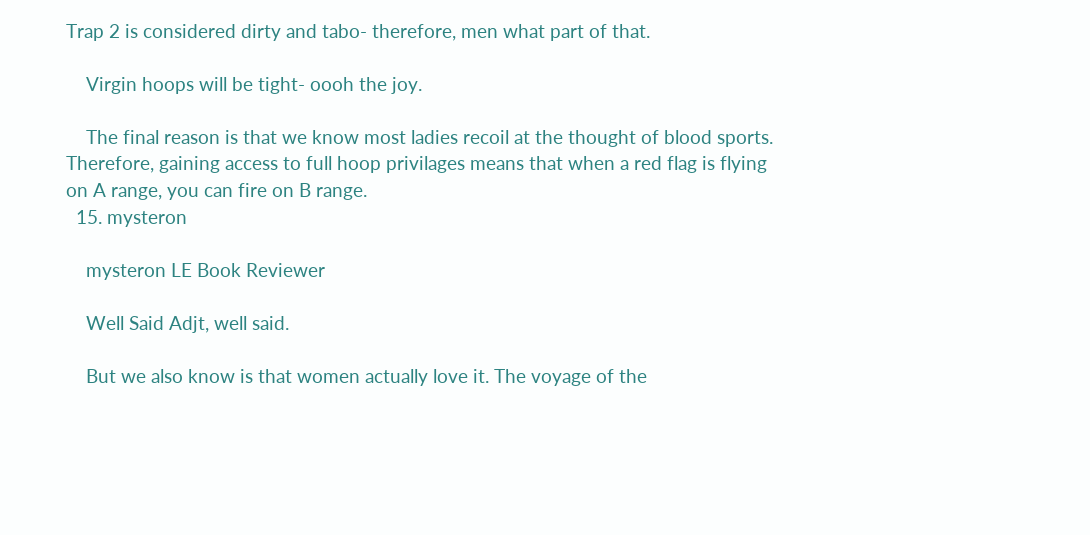Trap 2 is considered dirty and tabo- therefore, men what part of that.

    Virgin hoops will be tight- oooh the joy.

    The final reason is that we know most ladies recoil at the thought of blood sports. Therefore, gaining access to full hoop privilages means that when a red flag is flying on A range, you can fire on B range.
  15. mysteron

    mysteron LE Book Reviewer

    Well Said Adjt, well said.

    But we also know is that women actually love it. The voyage of the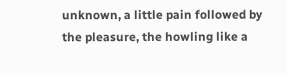unknown, a little pain followed by the pleasure, the howling like a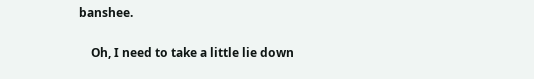banshee.

    Oh, I need to take a little lie down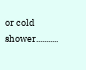or cold shower...........